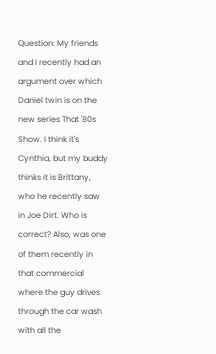Question: My friends and I recently had an argument over which Daniel twin is on the new series That '80s Show. I think it's Cynthia, but my buddy thinks it is Brittany, who he recently saw in Joe Dirt. Who is correct? Also, was one of them recently in that commercial where the guy drives through the car wash with all the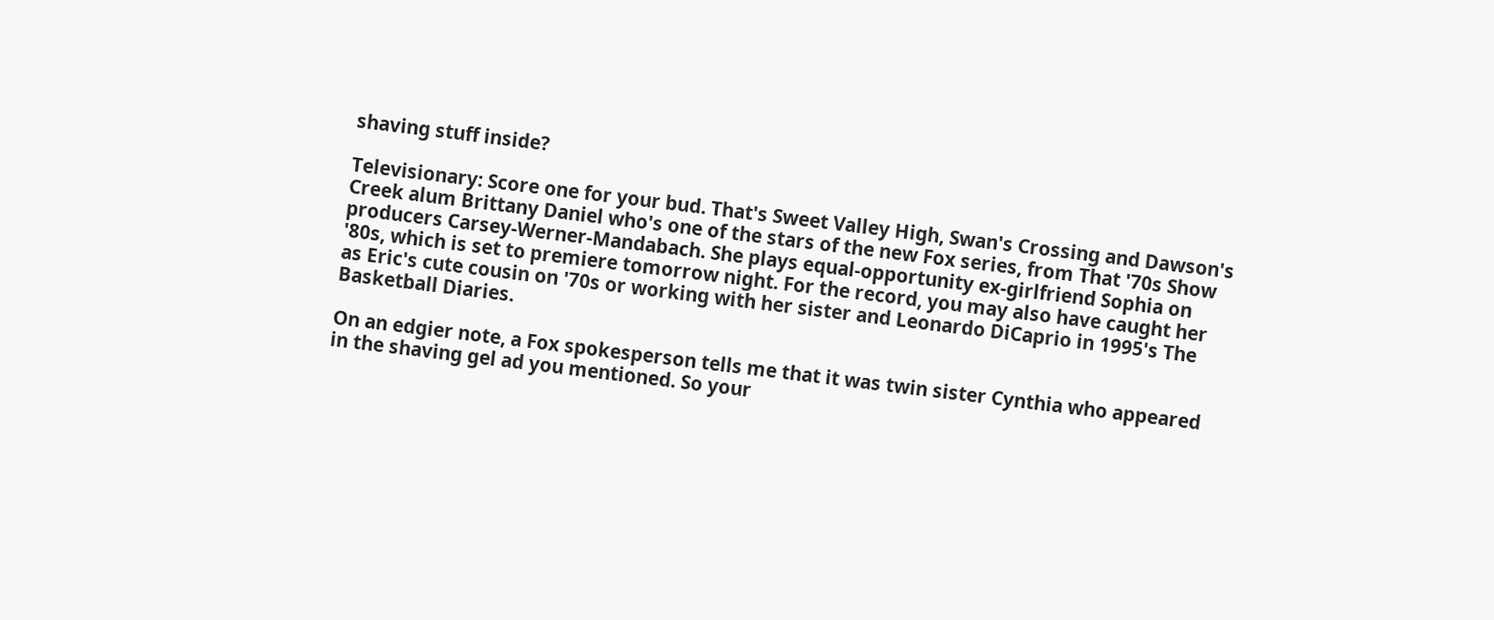shaving stuff inside?

Televisionary: Score one for your bud. That's Sweet Valley High, Swan's Crossing and Dawson's Creek alum Brittany Daniel who's one of the stars of the new Fox series, from That '70s Show producers Carsey-Werner-Mandabach. She plays equal-opportunity ex-girlfriend Sophia on '80s, which is set to premiere tomorrow night. For the record, you may also have caught her as Eric's cute cousin on '70s or working with her sister and Leonardo DiCaprio in 1995's The Basketball Diaries.

On an edgier note, a Fox spokesperson tells me that it was twin sister Cynthia who appeared in the shaving gel ad you mentioned. So your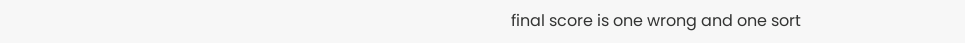final score is one wrong and one sort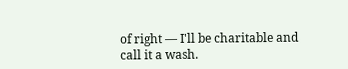of right — I'll be charitable and call it a wash.